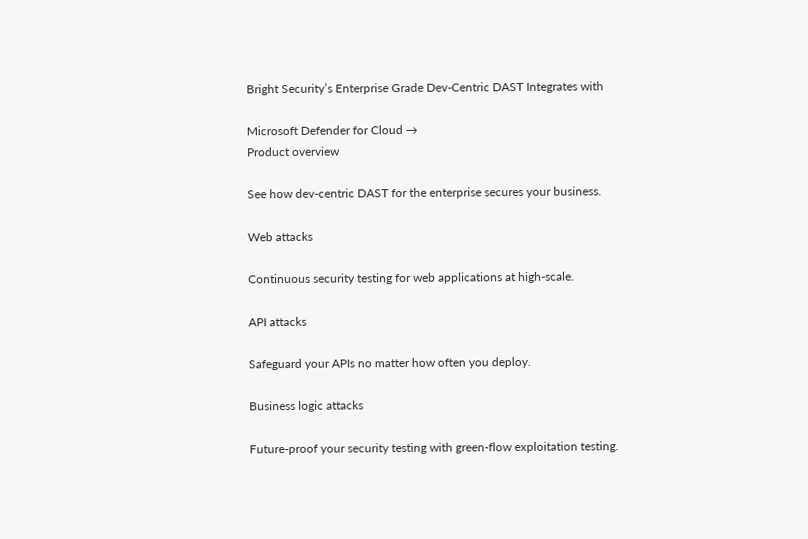Bright Security’s Enterprise Grade Dev-Centric DAST Integrates with

Microsoft Defender for Cloud →
Product overview

See how dev-centric DAST for the enterprise secures your business.

Web attacks

Continuous security testing for web applications at high-scale.

API attacks

Safeguard your APIs no matter how often you deploy.

Business logic attacks

Future-proof your security testing with green-flow exploitation testing.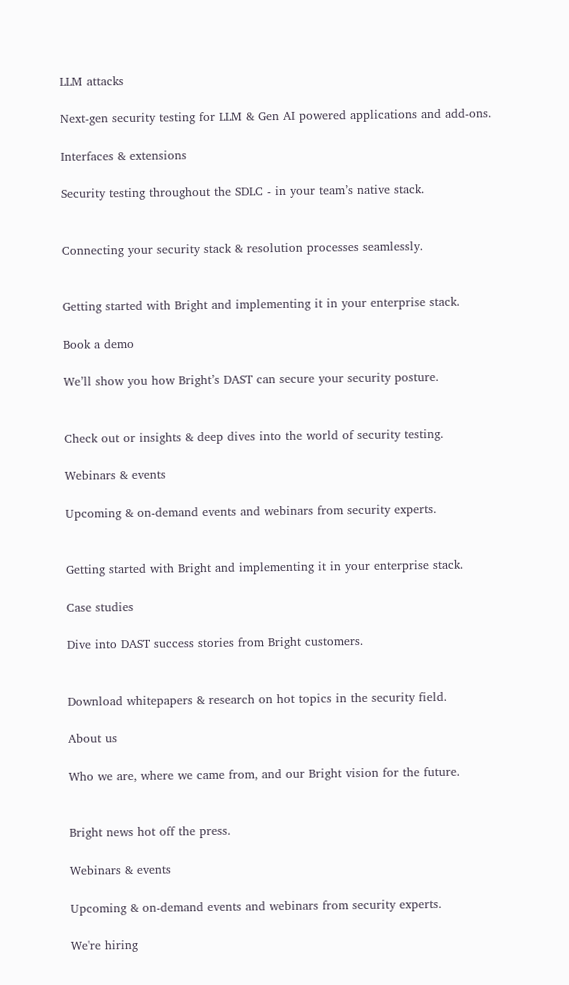LLM attacks

Next-gen security testing for LLM & Gen AI powered applications and add-ons.

Interfaces & extensions

Security testing throughout the SDLC - in your team’s native stack.


Connecting your security stack & resolution processes seamlessly.


Getting started with Bright and implementing it in your enterprise stack.

Book a demo

We’ll show you how Bright’s DAST can secure your security posture.


Check out or insights & deep dives into the world of security testing.

Webinars & events

Upcoming & on-demand events and webinars from security experts.


Getting started with Bright and implementing it in your enterprise stack.

Case studies

Dive into DAST success stories from Bright customers.


Download whitepapers & research on hot topics in the security field.

About us

Who we are, where we came from, and our Bright vision for the future.


Bright news hot off the press.

Webinars & events

Upcoming & on-demand events and webinars from security experts.

We're hiring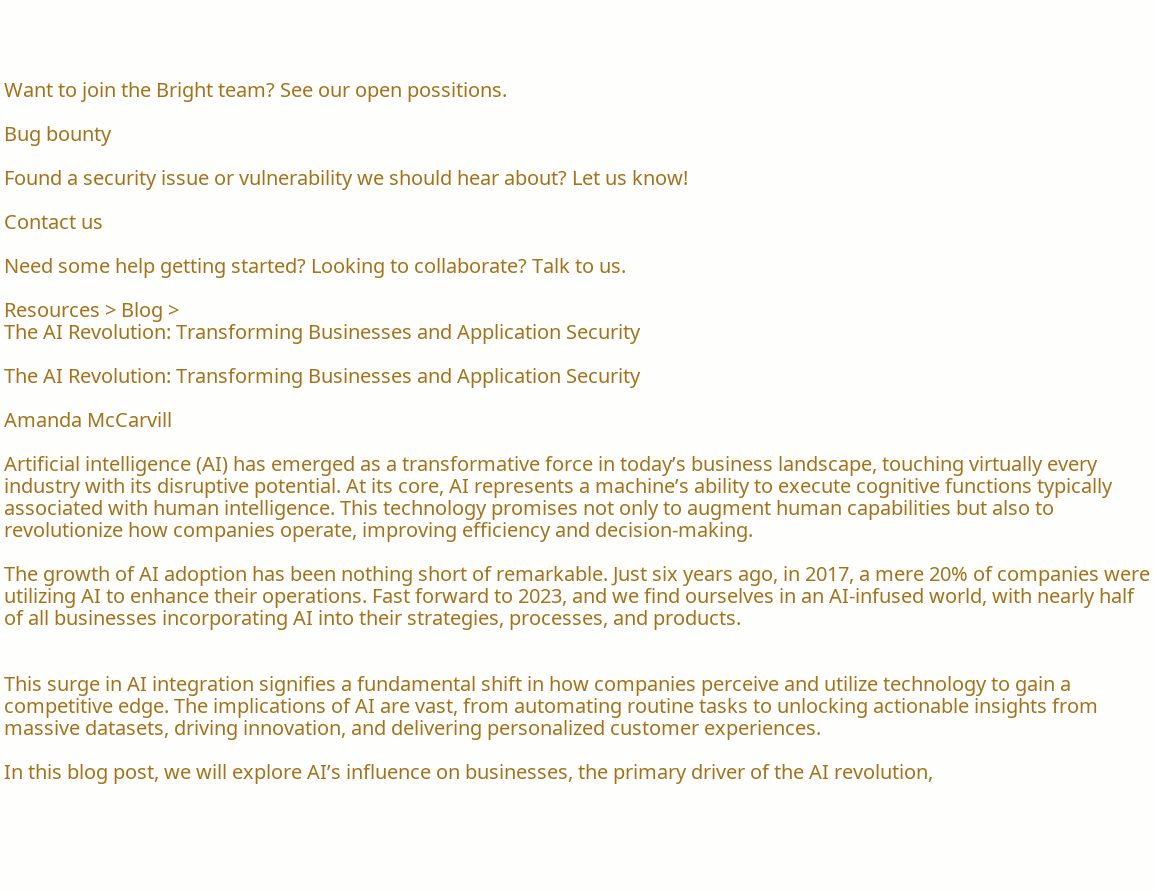Want to join the Bright team? See our open possitions.

Bug bounty

Found a security issue or vulnerability we should hear about? Let us know!

Contact us

Need some help getting started? Looking to collaborate? Talk to us.

Resources > Blog >
The AI Revolution: Transforming Businesses and Application Security

The AI Revolution: Transforming Businesses and Application Security

Amanda McCarvill

Artificial intelligence (AI) has emerged as a transformative force in today’s business landscape, touching virtually every industry with its disruptive potential. At its core, AI represents a machine’s ability to execute cognitive functions typically associated with human intelligence. This technology promises not only to augment human capabilities but also to revolutionize how companies operate, improving efficiency and decision-making.

The growth of AI adoption has been nothing short of remarkable. Just six years ago, in 2017, a mere 20% of companies were utilizing AI to enhance their operations. Fast forward to 2023, and we find ourselves in an AI-infused world, with nearly half of all businesses incorporating AI into their strategies, processes, and products.


This surge in AI integration signifies a fundamental shift in how companies perceive and utilize technology to gain a competitive edge. The implications of AI are vast, from automating routine tasks to unlocking actionable insights from massive datasets, driving innovation, and delivering personalized customer experiences.

In this blog post, we will explore AI’s influence on businesses, the primary driver of the AI revolution,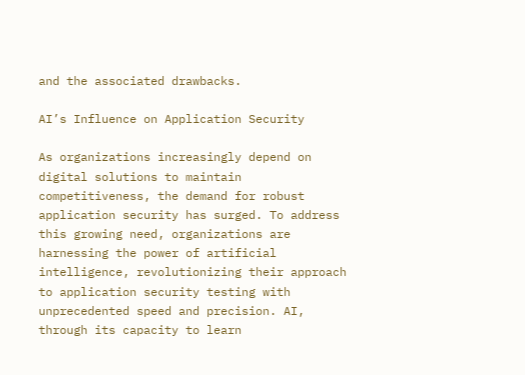and the associated drawbacks.

AI’s Influence on Application Security

As organizations increasingly depend on digital solutions to maintain competitiveness, the demand for robust application security has surged. To address this growing need, organizations are harnessing the power of artificial intelligence, revolutionizing their approach to application security testing with unprecedented speed and precision. AI, through its capacity to learn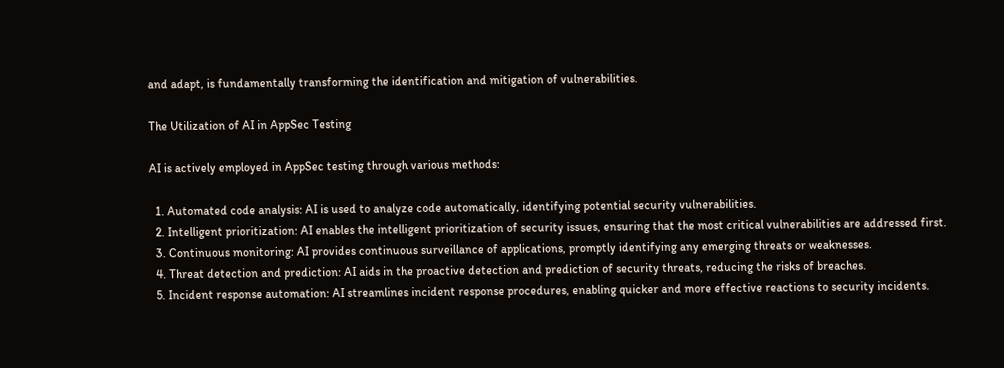and adapt, is fundamentally transforming the identification and mitigation of vulnerabilities.

The Utilization of AI in AppSec Testing

AI is actively employed in AppSec testing through various methods:

  1. Automated code analysis: AI is used to analyze code automatically, identifying potential security vulnerabilities.
  2. Intelligent prioritization: AI enables the intelligent prioritization of security issues, ensuring that the most critical vulnerabilities are addressed first.
  3. Continuous monitoring: AI provides continuous surveillance of applications, promptly identifying any emerging threats or weaknesses.
  4. Threat detection and prediction: AI aids in the proactive detection and prediction of security threats, reducing the risks of breaches.
  5. Incident response automation: AI streamlines incident response procedures, enabling quicker and more effective reactions to security incidents.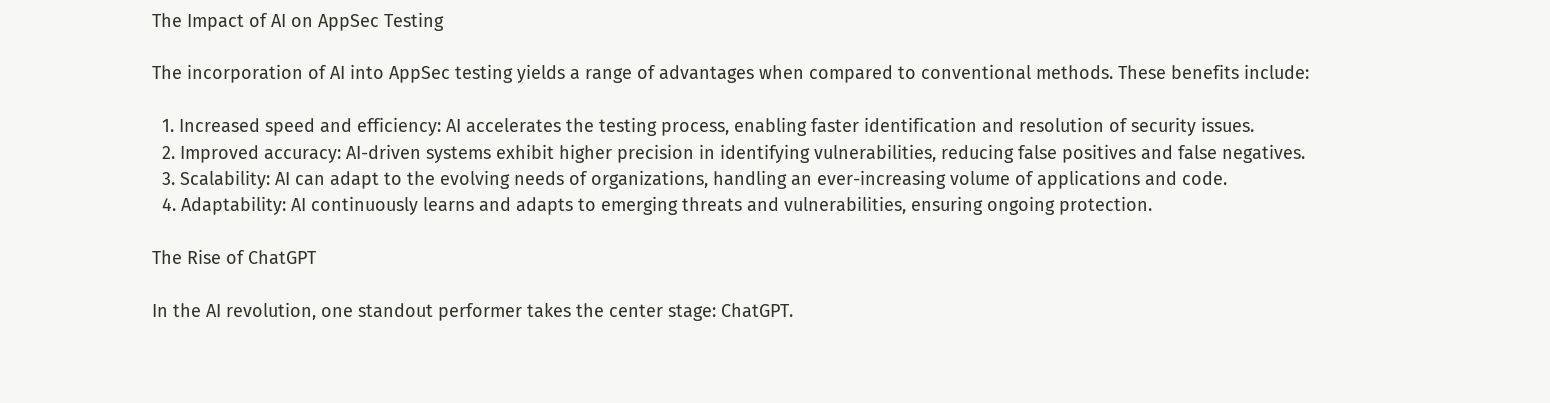The Impact of AI on AppSec Testing

The incorporation of AI into AppSec testing yields a range of advantages when compared to conventional methods. These benefits include:

  1. Increased speed and efficiency: AI accelerates the testing process, enabling faster identification and resolution of security issues.
  2. Improved accuracy: AI-driven systems exhibit higher precision in identifying vulnerabilities, reducing false positives and false negatives.
  3. Scalability: AI can adapt to the evolving needs of organizations, handling an ever-increasing volume of applications and code.
  4. Adaptability: AI continuously learns and adapts to emerging threats and vulnerabilities, ensuring ongoing protection.

The Rise of ChatGPT

In the AI revolution, one standout performer takes the center stage: ChatGPT.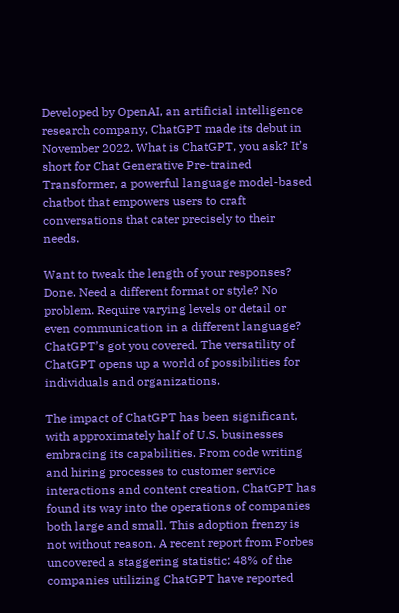Developed by OpenAI, an artificial intelligence research company, ChatGPT made its debut in November 2022. What is ChatGPT, you ask? It’s short for Chat Generative Pre-trained Transformer, a powerful language model-based chatbot that empowers users to craft conversations that cater precisely to their needs.

Want to tweak the length of your responses? Done. Need a different format or style? No problem. Require varying levels or detail or even communication in a different language? ChatGPT’s got you covered. The versatility of ChatGPT opens up a world of possibilities for  individuals and organizations.

The impact of ChatGPT has been significant, with approximately half of U.S. businesses embracing its capabilities. From code writing and hiring processes to customer service interactions and content creation, ChatGPT has found its way into the operations of companies both large and small. This adoption frenzy is not without reason. A recent report from Forbes uncovered a staggering statistic: 48% of the companies utilizing ChatGPT have reported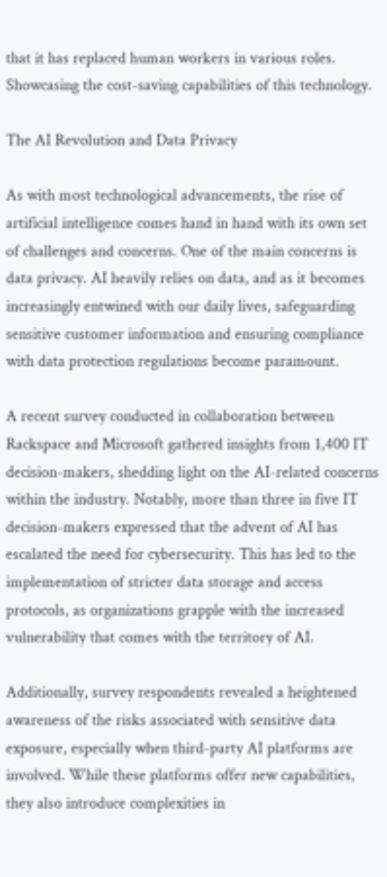that it has replaced human workers in various roles. Showcasing the cost-saving capabilities of this technology.

The AI Revolution and Data Privacy

As with most technological advancements, the rise of artificial intelligence comes hand in hand with its own set of challenges and concerns. One of the main concerns is data privacy. AI heavily relies on data, and as it becomes increasingly entwined with our daily lives, safeguarding sensitive customer information and ensuring compliance with data protection regulations become paramount.

A recent survey conducted in collaboration between Rackspace and Microsoft gathered insights from 1,400 IT decision-makers, shedding light on the AI-related concerns within the industry. Notably, more than three in five IT decision-makers expressed that the advent of AI has escalated the need for cybersecurity. This has led to the implementation of stricter data storage and access protocols, as organizations grapple with the increased vulnerability that comes with the territory of AI.

Additionally, survey respondents revealed a heightened awareness of the risks associated with sensitive data exposure, especially when third-party AI platforms are involved. While these platforms offer new capabilities, they also introduce complexities in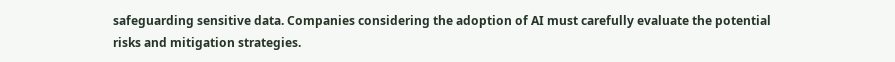safeguarding sensitive data. Companies considering the adoption of AI must carefully evaluate the potential risks and mitigation strategies.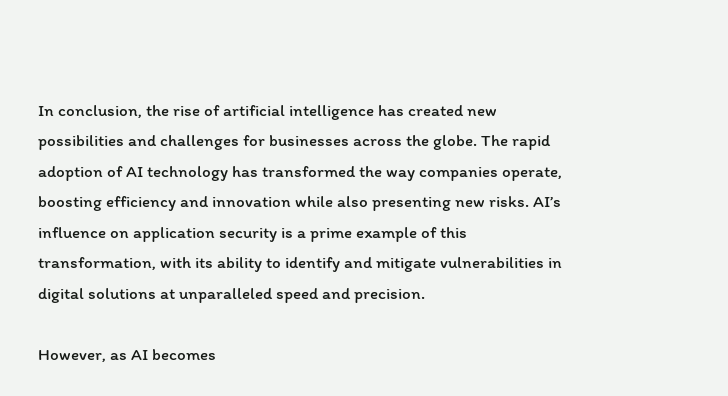In conclusion, the rise of artificial intelligence has created new possibilities and challenges for businesses across the globe. The rapid adoption of AI technology has transformed the way companies operate, boosting efficiency and innovation while also presenting new risks. AI’s influence on application security is a prime example of this transformation, with its ability to identify and mitigate vulnerabilities in digital solutions at unparalleled speed and precision.

However, as AI becomes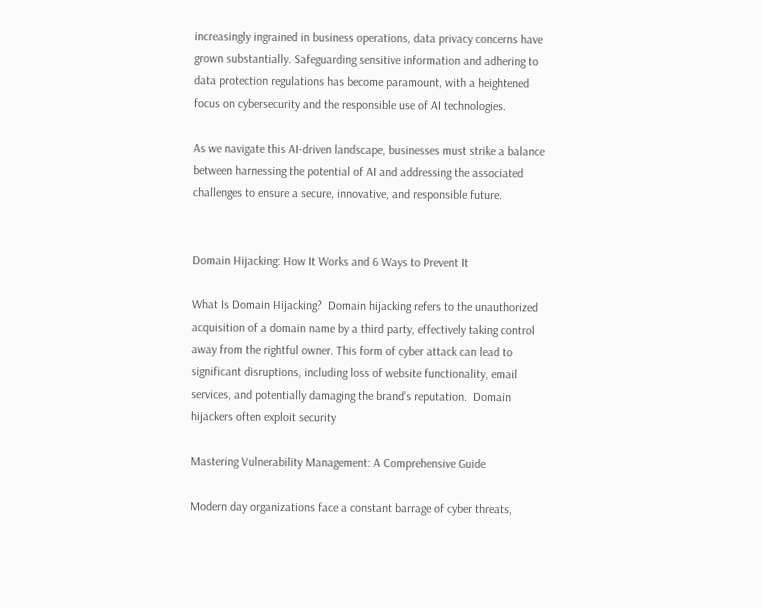increasingly ingrained in business operations, data privacy concerns have grown substantially. Safeguarding sensitive information and adhering to data protection regulations has become paramount, with a heightened focus on cybersecurity and the responsible use of AI technologies.

As we navigate this AI-driven landscape, businesses must strike a balance between harnessing the potential of AI and addressing the associated challenges to ensure a secure, innovative, and responsible future.


Domain Hijacking: How It Works and 6 Ways to Prevent It

What Is Domain Hijacking?  Domain hijacking refers to the unauthorized acquisition of a domain name by a third party, effectively taking control away from the rightful owner. This form of cyber attack can lead to significant disruptions, including loss of website functionality, email services, and potentially damaging the brand’s reputation.  Domain hijackers often exploit security

Mastering Vulnerability Management: A Comprehensive Guide

Modern day organizations face a constant barrage of cyber threats,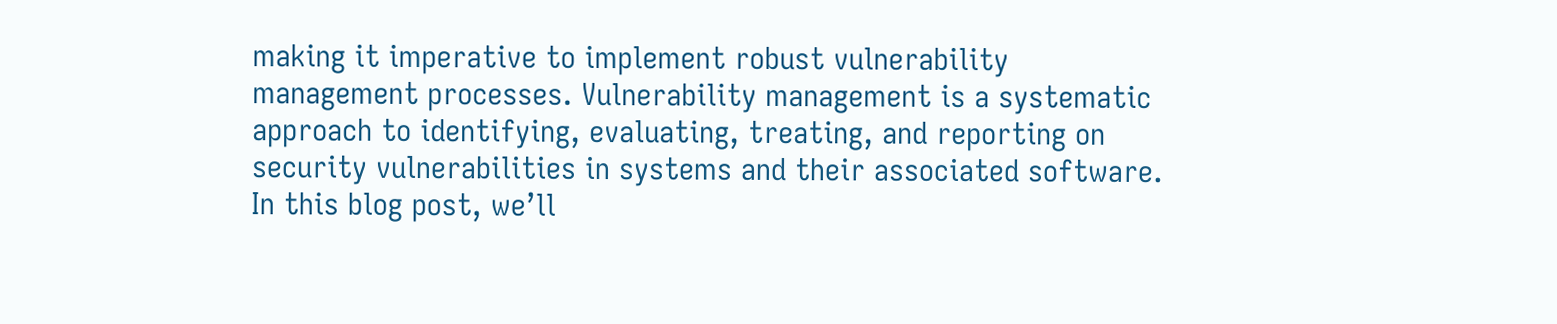making it imperative to implement robust vulnerability management processes. Vulnerability management is a systematic approach to identifying, evaluating, treating, and reporting on security vulnerabilities in systems and their associated software. In this blog post, we’ll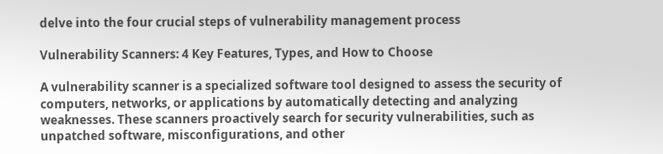delve into the four crucial steps of vulnerability management process

Vulnerability Scanners: 4 Key Features, Types, and How to Choose

A vulnerability scanner is a specialized software tool designed to assess the security of computers, networks, or applications by automatically detecting and analyzing weaknesses. These scanners proactively search for security vulnerabilities, such as unpatched software, misconfigurations, and other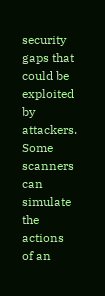security gaps that could be exploited by attackers. Some scanners can simulate the actions of an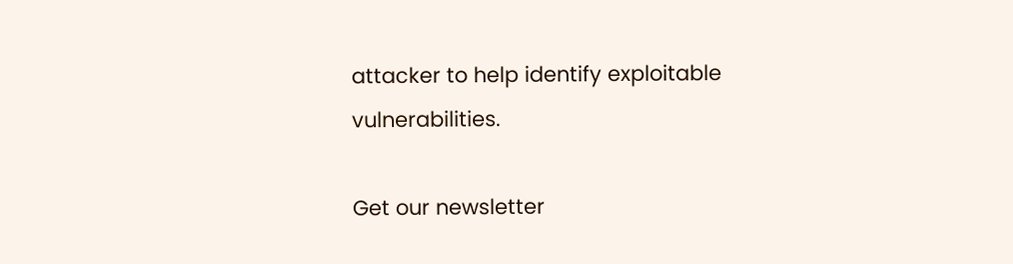attacker to help identify exploitable vulnerabilities.

Get our newsletter